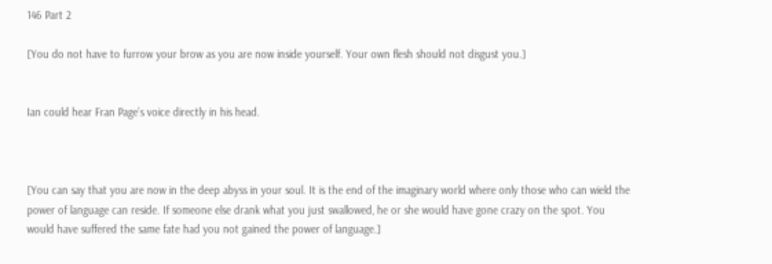146 Part 2

[You do not have to furrow your brow as you are now inside yourself. Your own flesh should not disgust you.]


Ian could hear Fran Page’s voice directly in his head.



[You can say that you are now in the deep abyss in your soul. It is the end of the imaginary world where only those who can wield the power of language can reside. If someone else drank what you just swallowed, he or she would have gone crazy on the spot. You would have suffered the same fate had you not gained the power of language.]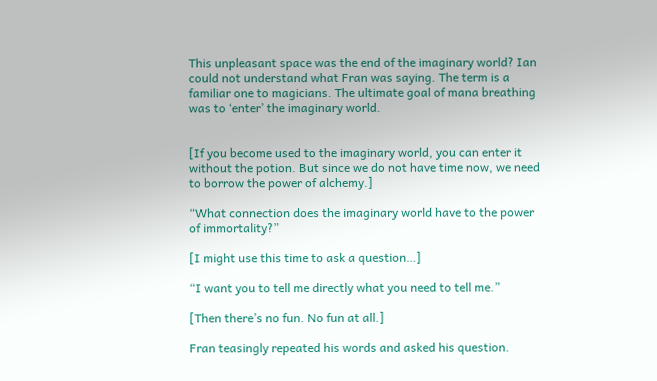This unpleasant space was the end of the imaginary world? Ian could not understand what Fran was saying. The term is a familiar one to magicians. The ultimate goal of mana breathing was to ‘enter’ the imaginary world.


[If you become used to the imaginary world, you can enter it without the potion. But since we do not have time now, we need to borrow the power of alchemy.]

“What connection does the imaginary world have to the power of immortality?”

[I might use this time to ask a question…]

“I want you to tell me directly what you need to tell me.”

[Then there’s no fun. No fun at all.]

Fran teasingly repeated his words and asked his question.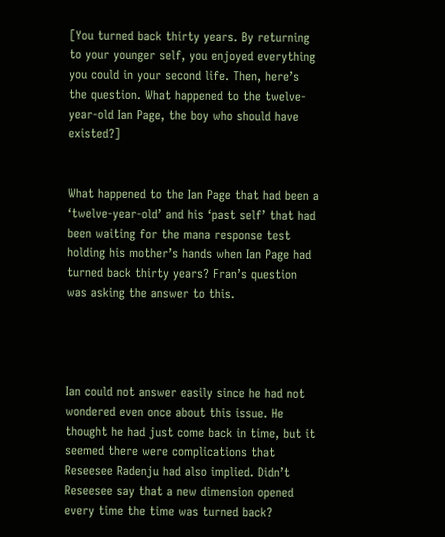[You turned back thirty years. By returning to your younger self, you enjoyed everything you could in your second life. Then, here’s the question. What happened to the twelve-year-old Ian Page, the boy who should have existed?]


What happened to the Ian Page that had been a ‘twelve-year-old’ and his ‘past self’ that had been waiting for the mana response test holding his mother’s hands when Ian Page had turned back thirty years? Fran’s question was asking the answer to this.




Ian could not answer easily since he had not wondered even once about this issue. He thought he had just come back in time, but it seemed there were complications that Reseesee Radenju had also implied. Didn’t Reseesee say that a new dimension opened every time the time was turned back?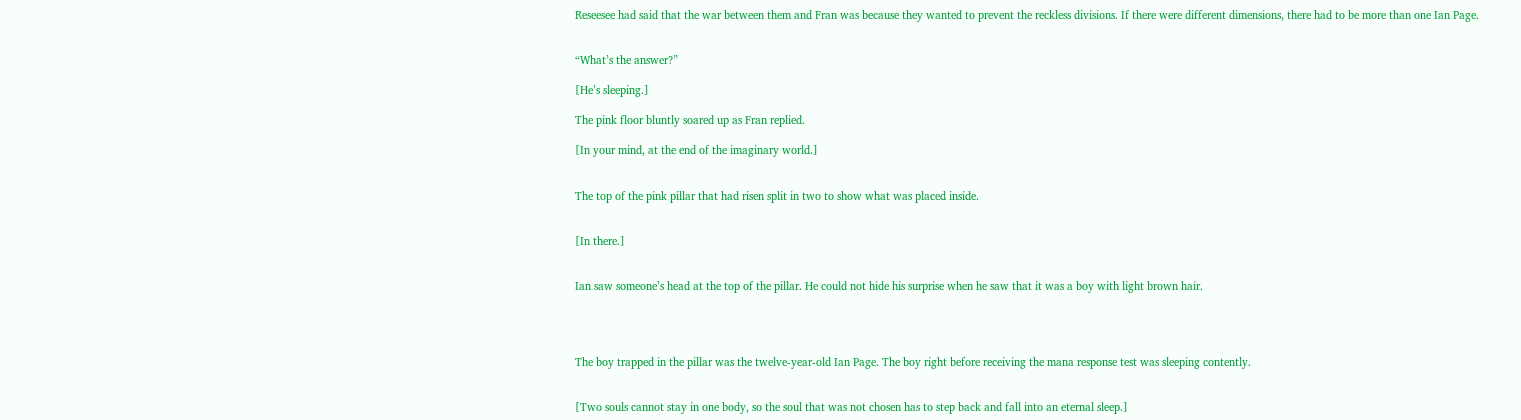Reseesee had said that the war between them and Fran was because they wanted to prevent the reckless divisions. If there were different dimensions, there had to be more than one Ian Page.


“What’s the answer?”

[He’s sleeping.]

The pink floor bluntly soared up as Fran replied.

[In your mind, at the end of the imaginary world.]


The top of the pink pillar that had risen split in two to show what was placed inside.


[In there.]


Ian saw someone’s head at the top of the pillar. He could not hide his surprise when he saw that it was a boy with light brown hair.




The boy trapped in the pillar was the twelve-year-old Ian Page. The boy right before receiving the mana response test was sleeping contently.


[Two souls cannot stay in one body, so the soul that was not chosen has to step back and fall into an eternal sleep.]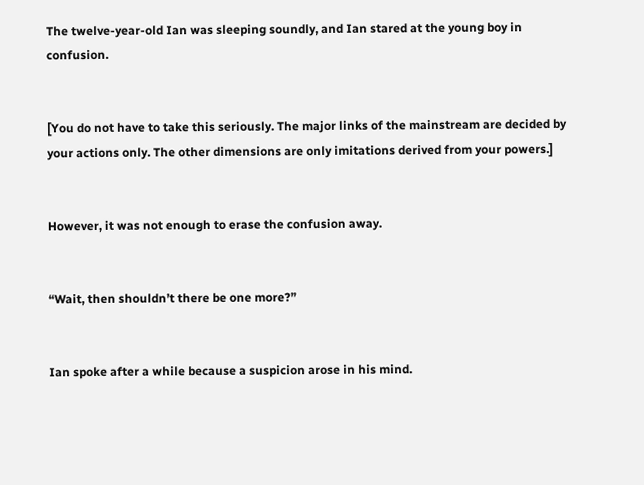The twelve-year-old Ian was sleeping soundly, and Ian stared at the young boy in confusion.


[You do not have to take this seriously. The major links of the mainstream are decided by your actions only. The other dimensions are only imitations derived from your powers.]


However, it was not enough to erase the confusion away.


“Wait, then shouldn’t there be one more?”


Ian spoke after a while because a suspicion arose in his mind.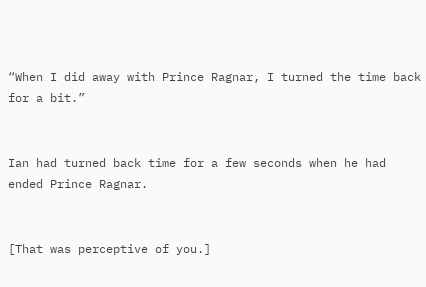“When I did away with Prince Ragnar, I turned the time back for a bit.”


Ian had turned back time for a few seconds when he had ended Prince Ragnar.


[That was perceptive of you.]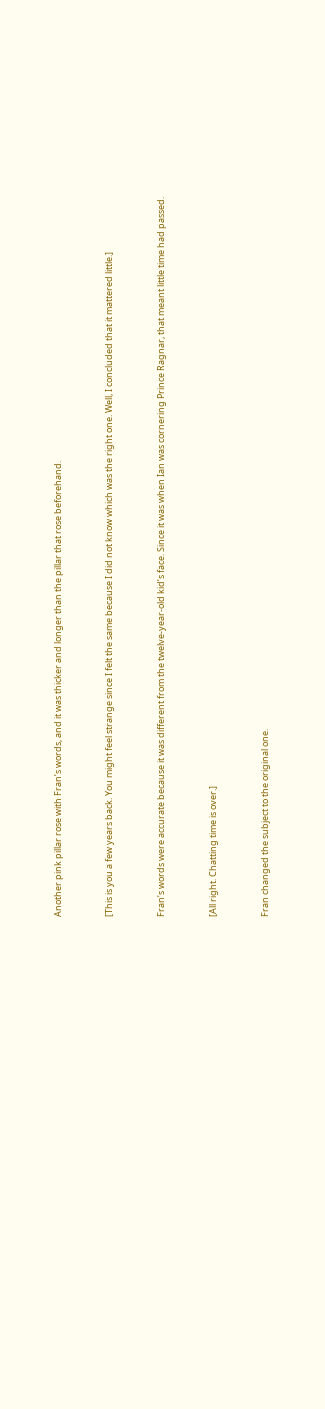Another pink pillar rose with Fran’s words, and it was thicker and longer than the pillar that rose beforehand.


[This is you a few years back. You might feel strange since I felt the same because I did not know which was the right one. Well, I concluded that it mattered little.]


Fran’s words were accurate because it was different from the twelve-year-old kid’s face. Since it was when Ian was cornering Prince Ragnar, that meant little time had passed.


[All right. Chatting time is over.]


Fran changed the subject to the original one.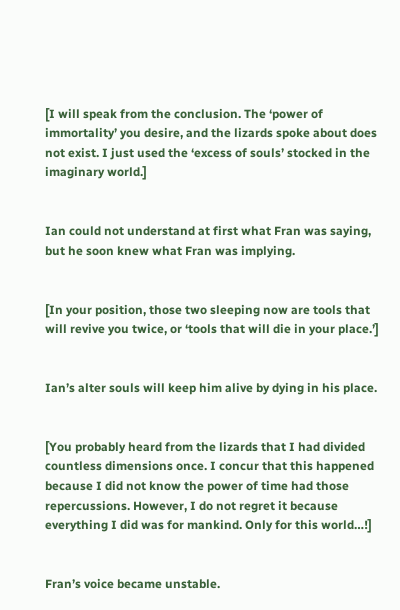[I will speak from the conclusion. The ‘power of immortality’ you desire, and the lizards spoke about does not exist. I just used the ‘excess of souls’ stocked in the imaginary world.]


Ian could not understand at first what Fran was saying, but he soon knew what Fran was implying.


[In your position, those two sleeping now are tools that will revive you twice, or ‘tools that will die in your place.’]


Ian’s alter souls will keep him alive by dying in his place.


[You probably heard from the lizards that I had divided countless dimensions once. I concur that this happened because I did not know the power of time had those repercussions. However, I do not regret it because everything I did was for mankind. Only for this world…!]


Fran’s voice became unstable.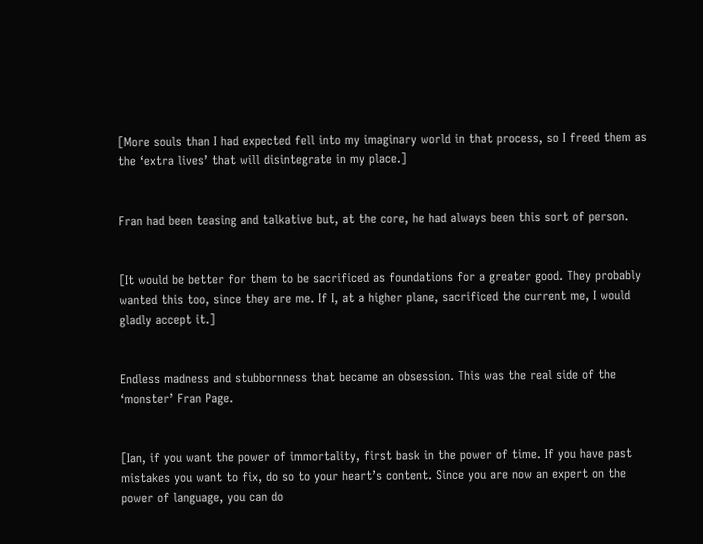[More souls than I had expected fell into my imaginary world in that process, so I freed them as the ‘extra lives’ that will disintegrate in my place.]


Fran had been teasing and talkative but, at the core, he had always been this sort of person.


[It would be better for them to be sacrificed as foundations for a greater good. They probably wanted this too, since they are me. If I, at a higher plane, sacrificed the current me, I would gladly accept it.]


Endless madness and stubbornness that became an obsession. This was the real side of the ‘monster’ Fran Page.


[Ian, if you want the power of immortality, first bask in the power of time. If you have past mistakes you want to fix, do so to your heart’s content. Since you are now an expert on the power of language, you can do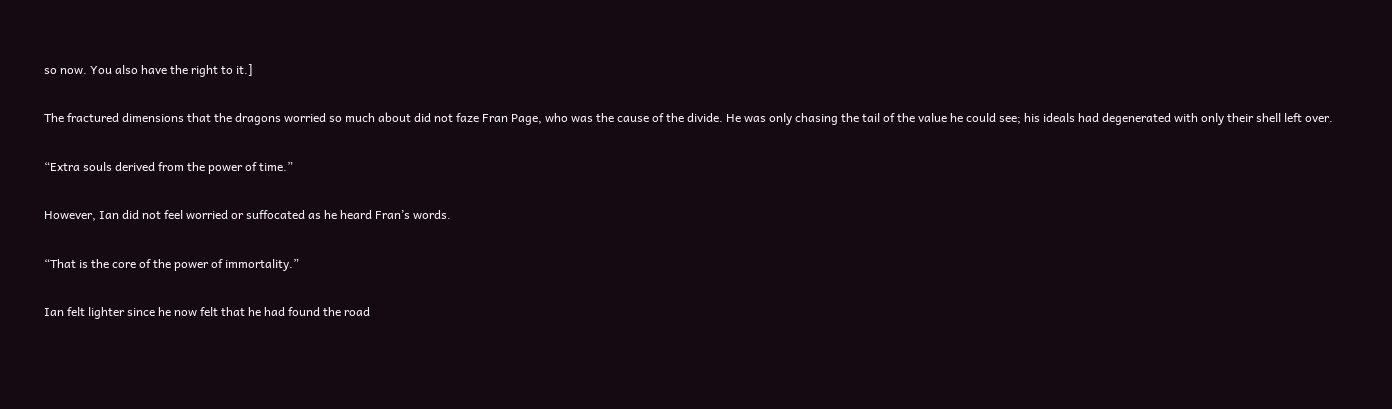so now. You also have the right to it.]


The fractured dimensions that the dragons worried so much about did not faze Fran Page, who was the cause of the divide. He was only chasing the tail of the value he could see; his ideals had degenerated with only their shell left over.


“Extra souls derived from the power of time.”


However, Ian did not feel worried or suffocated as he heard Fran’s words.


“That is the core of the power of immortality.”


Ian felt lighter since he now felt that he had found the road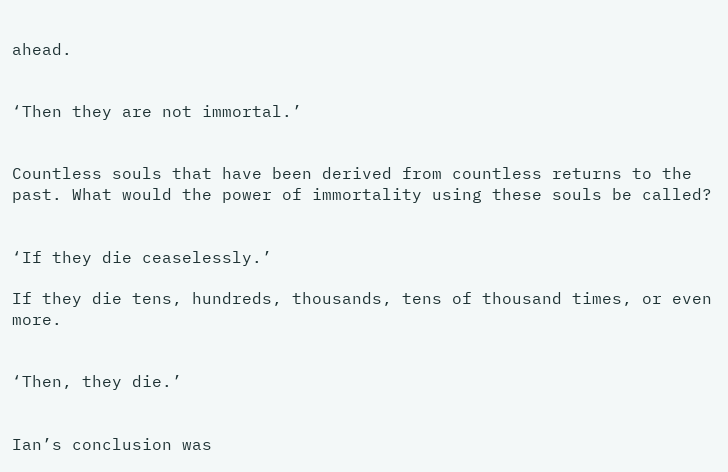ahead.


‘Then they are not immortal.’


Countless souls that have been derived from countless returns to the past. What would the power of immortality using these souls be called?


‘If they die ceaselessly.’

If they die tens, hundreds, thousands, tens of thousand times, or even more.


‘Then, they die.’


Ian’s conclusion was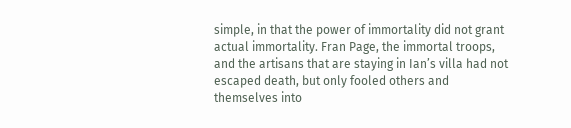simple, in that the power of immortality did not grant actual immortality. Fran Page, the immortal troops, and the artisans that are staying in Ian’s villa had not escaped death, but only fooled others and themselves into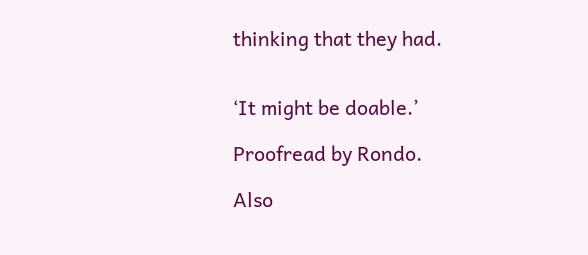thinking that they had.


‘It might be doable.’

Proofread by Rondo.

Also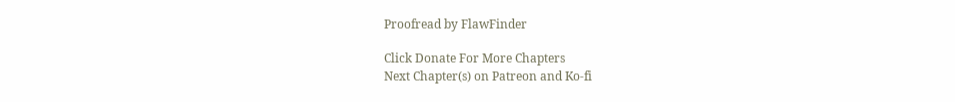Proofread by FlawFinder

Click Donate For More Chapters
Next Chapter(s) on Patreon and Ko-fi